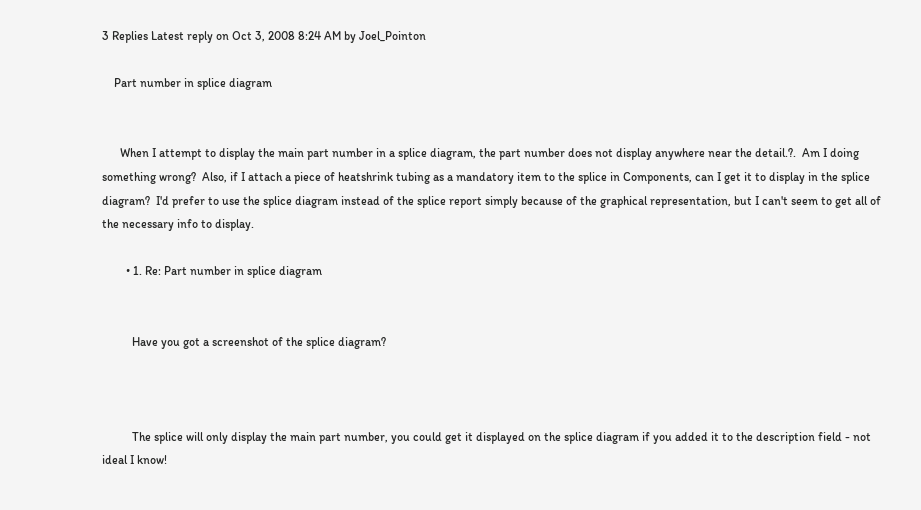3 Replies Latest reply on Oct 3, 2008 8:24 AM by Joel_Pointon

    Part number in splice diagram


      When I attempt to display the main part number in a splice diagram, the part number does not display anywhere near the detail.?.  Am I doing something wrong?  Also, if I attach a piece of heatshrink tubing as a mandatory item to the splice in Components, can I get it to display in the splice diagram?  I'd prefer to use the splice diagram instead of the splice report simply because of the graphical representation, but I can't seem to get all of the necessary info to display.

        • 1. Re: Part number in splice diagram


          Have you got a screenshot of the splice diagram?



          The splice will only display the main part number, you could get it displayed on the splice diagram if you added it to the description field - not ideal I know!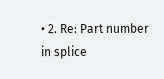• 2. Re: Part number in splice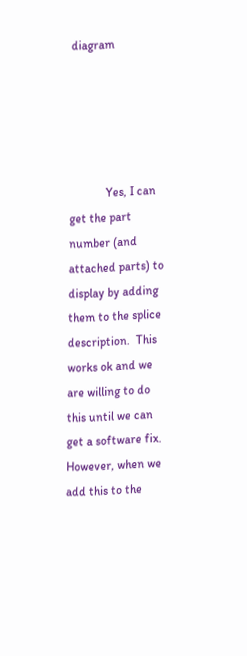diagram





            Yes, I can get the part number (and attached parts) to display by adding them to the splice description.  This works ok and we are willing to do this until we can get a software fix.  However, when we add this to the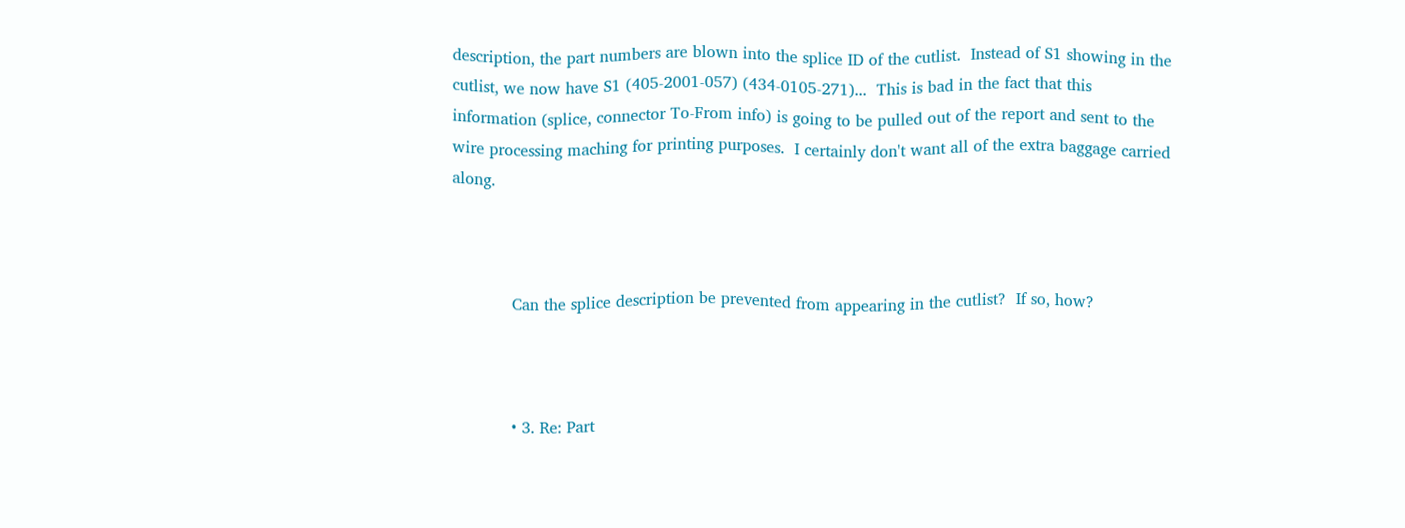description, the part numbers are blown into the splice ID of the cutlist.  Instead of S1 showing in the cutlist, we now have S1 (405-2001-057) (434-0105-271)...  This is bad in the fact that this information (splice, connector To-From info) is going to be pulled out of the report and sent to the wire processing maching for printing purposes.  I certainly don't want all of the extra baggage carried along.



            Can the splice description be prevented from appearing in the cutlist?  If so, how?



            • 3. Re: Part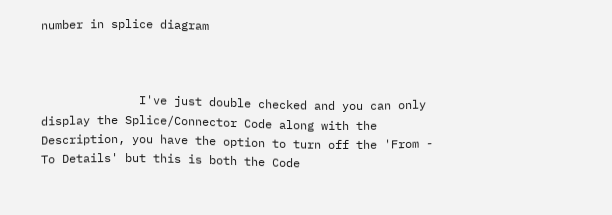number in splice diagram



              I've just double checked and you can only display the Splice/Connector Code along with the Description, you have the option to turn off the 'From - To Details' but this is both the Code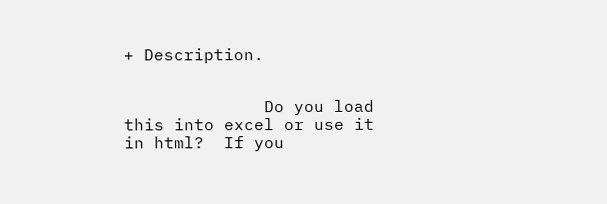+ Description.


              Do you load this into excel or use it in html?  If you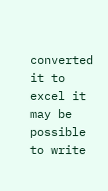converted it to excel it may be possible to write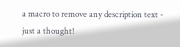a macro to remove any description text - just a thought!